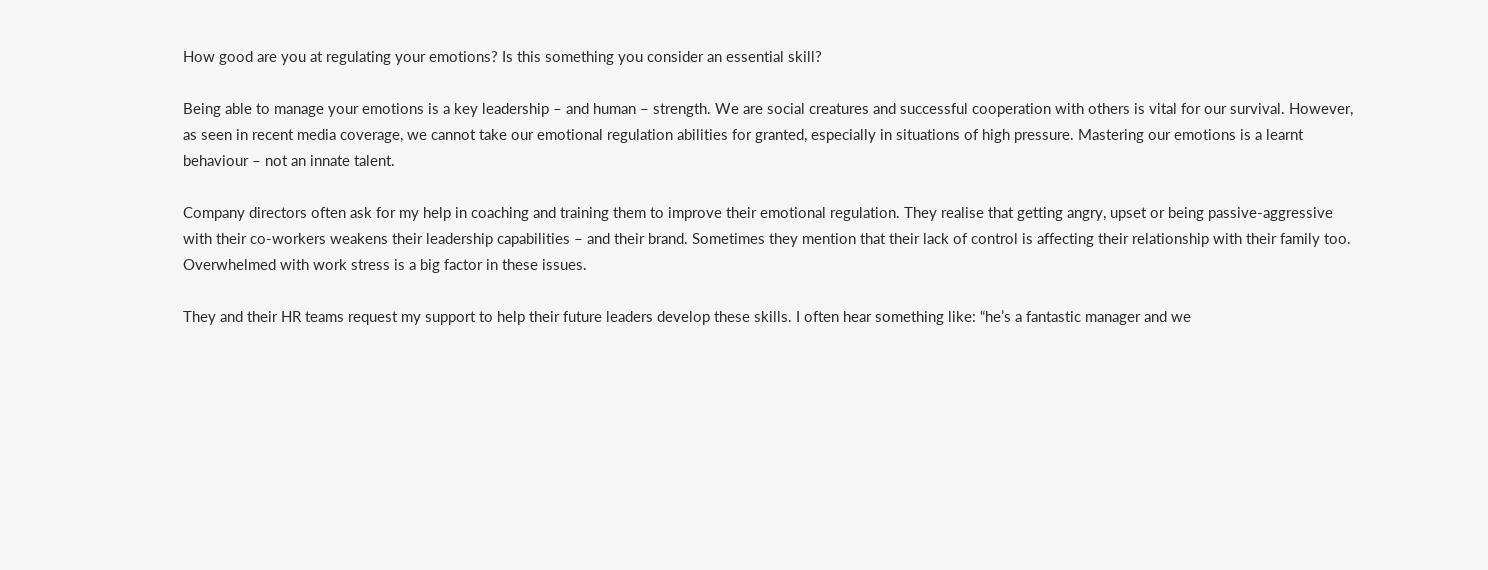How good are you at regulating your emotions? Is this something you consider an essential skill?

Being able to manage your emotions is a key leadership – and human – strength. We are social creatures and successful cooperation with others is vital for our survival. However, as seen in recent media coverage, we cannot take our emotional regulation abilities for granted, especially in situations of high pressure. Mastering our emotions is a learnt behaviour – not an innate talent.

Company directors often ask for my help in coaching and training them to improve their emotional regulation. They realise that getting angry, upset or being passive-aggressive with their co-workers weakens their leadership capabilities – and their brand. Sometimes they mention that their lack of control is affecting their relationship with their family too. Overwhelmed with work stress is a big factor in these issues.

They and their HR teams request my support to help their future leaders develop these skills. I often hear something like: “he’s a fantastic manager and we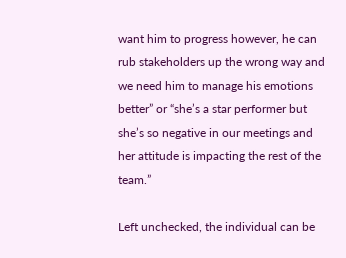want him to progress however, he can rub stakeholders up the wrong way and we need him to manage his emotions better” or “she’s a star performer but she’s so negative in our meetings and her attitude is impacting the rest of the team.”

Left unchecked, the individual can be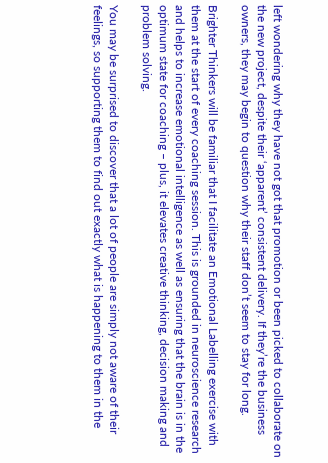left wondering why they have not got that promotion or been picked to collaborate on the new project, despite their ‘apparent’ consistent delivery. If they’re the business owners, they may begin to question why their staff don’t seem to stay for long.

Brighter Thinkers will be familiar that I facilitate an Emotional Labelling exercise with them at the start of every coaching session. This is grounded in neuroscience research and helps to increase emotional intelligence as well as ensuring that the brain is in the optimum state for coaching – plus, it elevates creative thinking, decision making and problem solving.

You may be surprised to discover that a lot of people are simply not aware of their feelings, so supporting them to find out exactly what is happening to them in the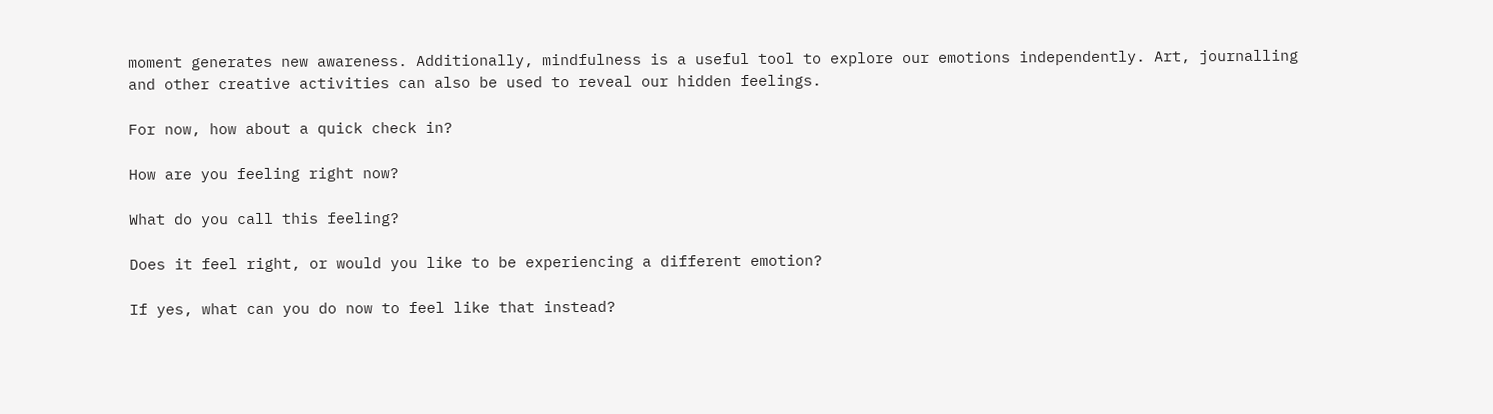moment generates new awareness. Additionally, mindfulness is a useful tool to explore our emotions independently. Art, journalling and other creative activities can also be used to reveal our hidden feelings.

For now, how about a quick check in?

How are you feeling right now?

What do you call this feeling?

Does it feel right, or would you like to be experiencing a different emotion?

If yes, what can you do now to feel like that instead?